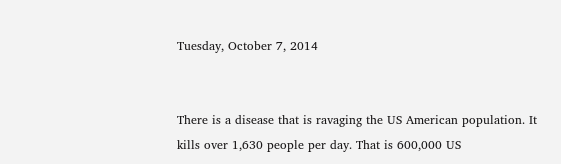Tuesday, October 7, 2014


There is a disease that is ravaging the US American population. It kills over 1,630 people per day. That is 600,000 US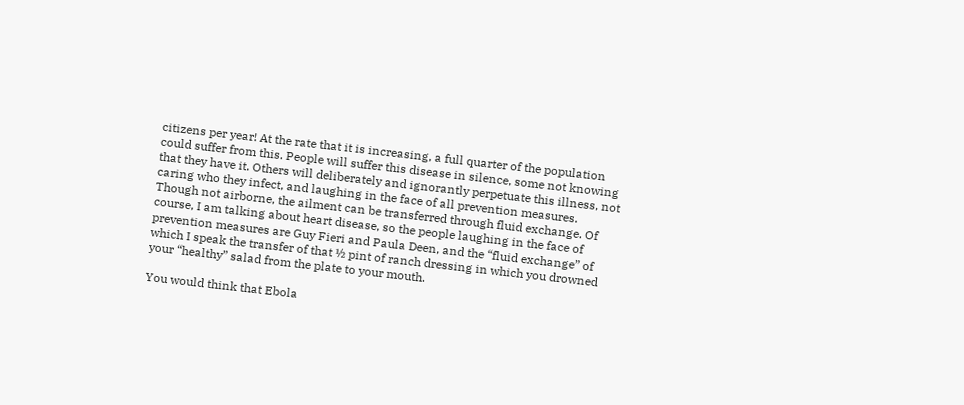citizens per year! At the rate that it is increasing, a full quarter of the population could suffer from this. People will suffer this disease in silence, some not knowing that they have it. Others will deliberately and ignorantly perpetuate this illness, not caring who they infect, and laughing in the face of all prevention measures. Though not airborne, the ailment can be transferred through fluid exchange. Of course, I am talking about heart disease, so the people laughing in the face of prevention measures are Guy Fieri and Paula Deen, and the “fluid exchange” of which I speak the transfer of that ½ pint of ranch dressing in which you drowned your “healthy” salad from the plate to your mouth.

You would think that Ebola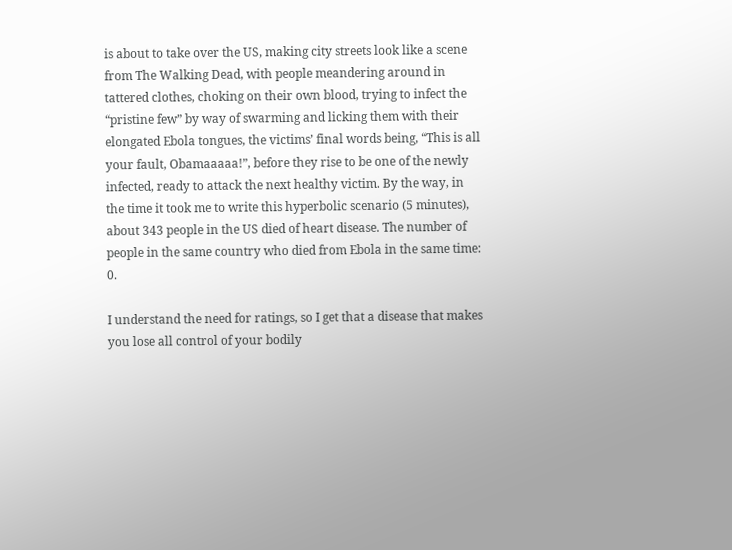is about to take over the US, making city streets look like a scene from The Walking Dead, with people meandering around in tattered clothes, choking on their own blood, trying to infect the “pristine few” by way of swarming and licking them with their elongated Ebola tongues, the victims’ final words being, “This is all your fault, Obamaaaaa!”, before they rise to be one of the newly infected, ready to attack the next healthy victim. By the way, in the time it took me to write this hyperbolic scenario (5 minutes), about 343 people in the US died of heart disease. The number of people in the same country who died from Ebola in the same time: 0.

I understand the need for ratings, so I get that a disease that makes you lose all control of your bodily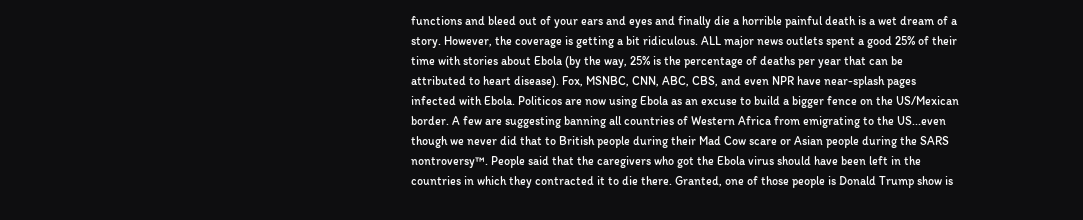functions and bleed out of your ears and eyes and finally die a horrible painful death is a wet dream of a story. However, the coverage is getting a bit ridiculous. ALL major news outlets spent a good 25% of their time with stories about Ebola (by the way, 25% is the percentage of deaths per year that can be attributed to heart disease). Fox, MSNBC, CNN, ABC, CBS, and even NPR have near-splash pages infected with Ebola. Politicos are now using Ebola as an excuse to build a bigger fence on the US/Mexican border. A few are suggesting banning all countries of Western Africa from emigrating to the US...even though we never did that to British people during their Mad Cow scare or Asian people during the SARS nontroversy™. People said that the caregivers who got the Ebola virus should have been left in the countries in which they contracted it to die there. Granted, one of those people is Donald Trump show is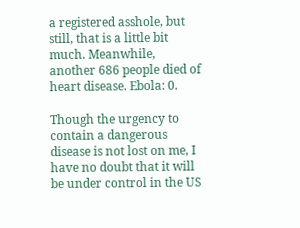a registered asshole, but still, that is a little bit much. Meanwhile, another 686 people died of heart disease. Ebola: 0.

Though the urgency to contain a dangerous disease is not lost on me, I have no doubt that it will be under control in the US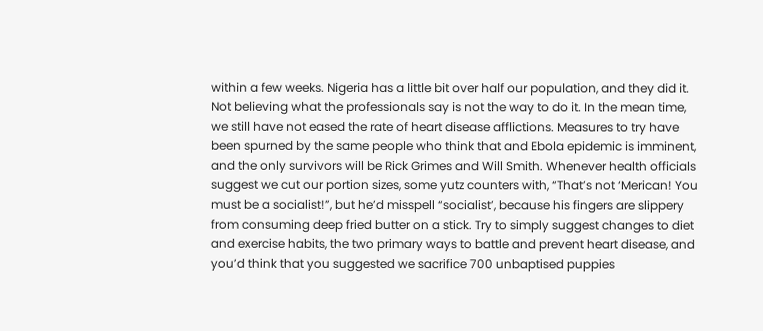within a few weeks. Nigeria has a little bit over half our population, and they did it. Not believing what the professionals say is not the way to do it. In the mean time, we still have not eased the rate of heart disease afflictions. Measures to try have been spurned by the same people who think that and Ebola epidemic is imminent, and the only survivors will be Rick Grimes and Will Smith. Whenever health officials suggest we cut our portion sizes, some yutz counters with, “That’s not ‘Merican! You must be a socialist!”, but he’d misspell “socialist’, because his fingers are slippery from consuming deep fried butter on a stick. Try to simply suggest changes to diet and exercise habits, the two primary ways to battle and prevent heart disease, and you’d think that you suggested we sacrifice 700 unbaptised puppies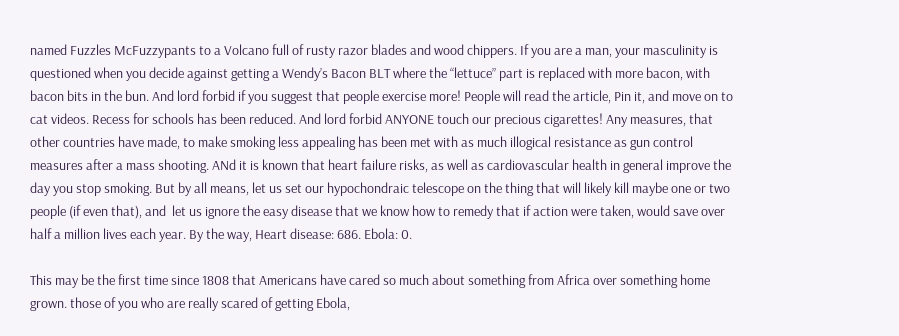named Fuzzles McFuzzypants to a Volcano full of rusty razor blades and wood chippers. If you are a man, your masculinity is questioned when you decide against getting a Wendy’s Bacon BLT where the “lettuce” part is replaced with more bacon, with bacon bits in the bun. And lord forbid if you suggest that people exercise more! People will read the article, Pin it, and move on to cat videos. Recess for schools has been reduced. And lord forbid ANYONE touch our precious cigarettes! Any measures, that other countries have made, to make smoking less appealing has been met with as much illogical resistance as gun control measures after a mass shooting. ANd it is known that heart failure risks, as well as cardiovascular health in general improve the day you stop smoking. But by all means, let us set our hypochondraic telescope on the thing that will likely kill maybe one or two people (if even that), and  let us ignore the easy disease that we know how to remedy that if action were taken, would save over half a million lives each year. By the way, Heart disease: 686. Ebola: 0.

This may be the first time since 1808 that Americans have cared so much about something from Africa over something home grown. those of you who are really scared of getting Ebola,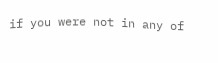if you were not in any of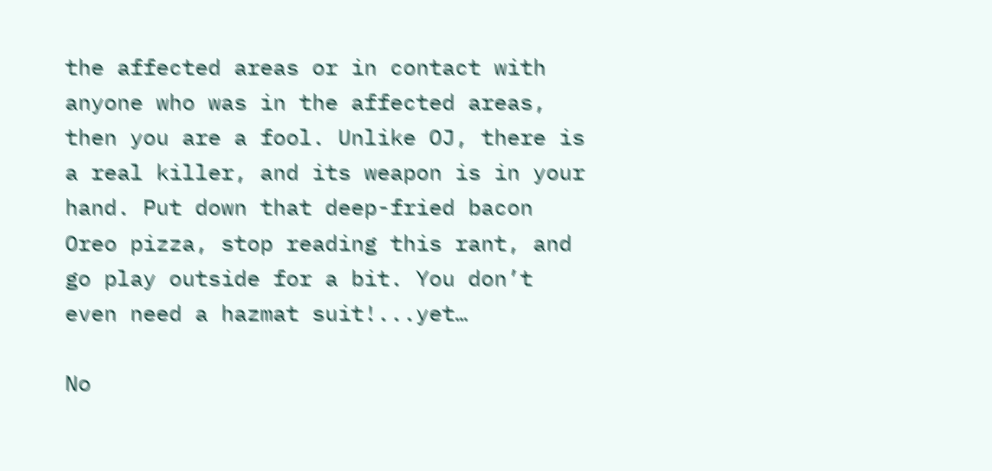the affected areas or in contact with anyone who was in the affected areas, then you are a fool. Unlike OJ, there is a real killer, and its weapon is in your hand. Put down that deep-fried bacon Oreo pizza, stop reading this rant, and go play outside for a bit. You don’t even need a hazmat suit!...yet…

No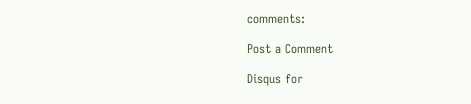comments:

Post a Comment

Disqus for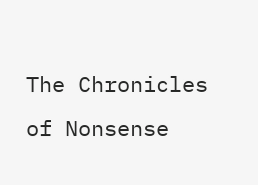The Chronicles of Nonsense